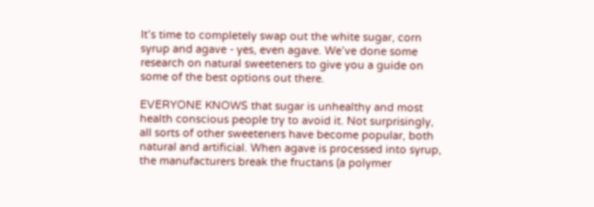It’s time to completely swap out the white sugar, corn syrup and agave - yes, even agave. We’ve done some research on natural sweeteners to give you a guide on some of the best options out there.

EVERYONE KNOWS that sugar is unhealthy and most health conscious people try to avoid it. Not surprisingly, all sorts of other sweeteners have become popular, both natural and artificial. When agave is processed into syrup, the manufacturers break the fructans (a polymer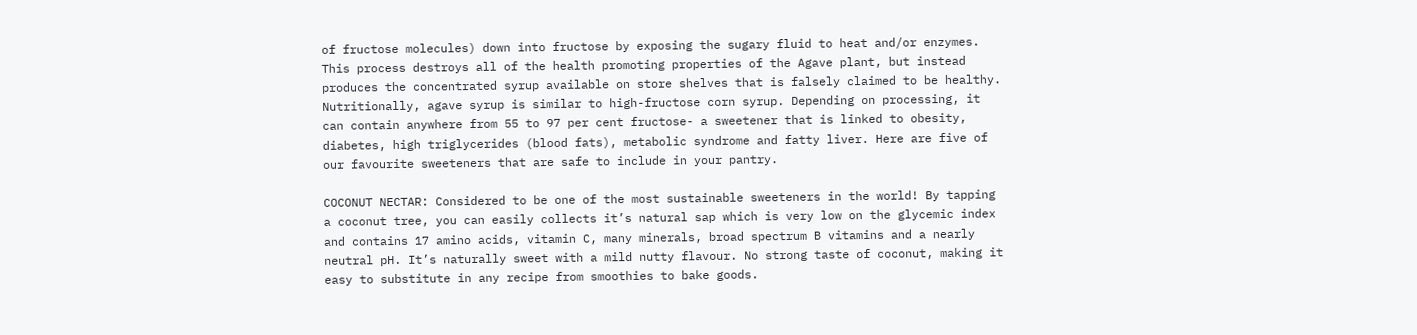of fructose molecules) down into fructose by exposing the sugary fluid to heat and/or enzymes. This process destroys all of the health promoting properties of the Agave plant, but instead produces the concentrated syrup available on store shelves that is falsely claimed to be healthy. Nutritionally, agave syrup is similar to high-fructose corn syrup. Depending on processing, it can contain anywhere from 55 to 97 per cent fructose- a sweetener that is linked to obesity, diabetes, high triglycerides (blood fats), metabolic syndrome and fatty liver. Here are five of our favourite sweeteners that are safe to include in your pantry.

COCONUT NECTAR: Considered to be one of the most sustainable sweeteners in the world! By tapping a coconut tree, you can easily collects it’s natural sap which is very low on the glycemic index and contains 17 amino acids, vitamin C, many minerals, broad spectrum B vitamins and a nearly neutral pH. It’s naturally sweet with a mild nutty flavour. No strong taste of coconut, making it easy to substitute in any recipe from smoothies to bake goods.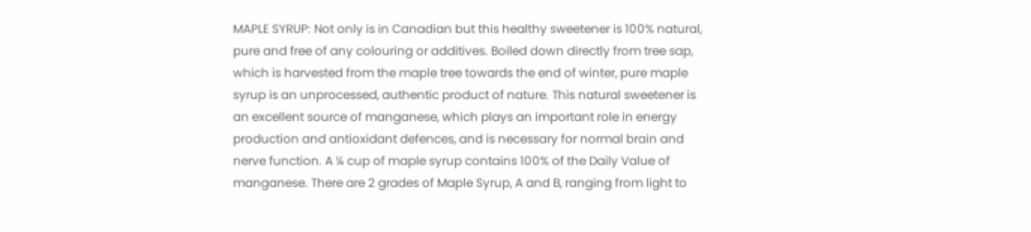MAPLE SYRUP: Not only is in Canadian but this healthy sweetener is 100% natural, pure and free of any colouring or additives. Boiled down directly from tree sap, which is harvested from the maple tree towards the end of winter, pure maple syrup is an unprocessed, authentic product of nature. This natural sweetener is an excellent source of manganese, which plays an important role in energy production and antioxidant defences, and is necessary for normal brain and nerve function. A ¼ cup of maple syrup contains 100% of the Daily Value of manganese. There are 2 grades of Maple Syrup, A and B, ranging from light to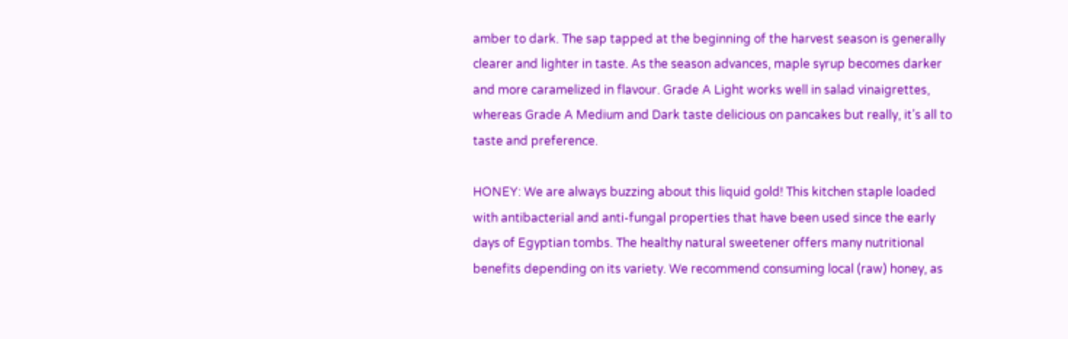amber to dark. The sap tapped at the beginning of the harvest season is generally clearer and lighter in taste. As the season advances, maple syrup becomes darker and more caramelized in flavour. Grade A Light works well in salad vinaigrettes, whereas Grade A Medium and Dark taste delicious on pancakes but really, it’s all to taste and preference.

HONEY: We are always buzzing about this liquid gold! This kitchen staple loaded with antibacterial and anti-fungal properties that have been used since the early days of Egyptian tombs. The healthy natural sweetener offers many nutritional benefits depending on its variety. We recommend consuming local (raw) honey, as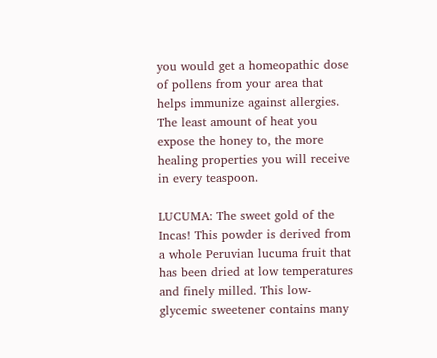you would get a homeopathic dose of pollens from your area that helps immunize against allergies. The least amount of heat you expose the honey to, the more healing properties you will receive in every teaspoon.

LUCUMA: The sweet gold of the Incas! This powder is derived from a whole Peruvian lucuma fruit that has been dried at low temperatures and finely milled. This low-glycemic sweetener contains many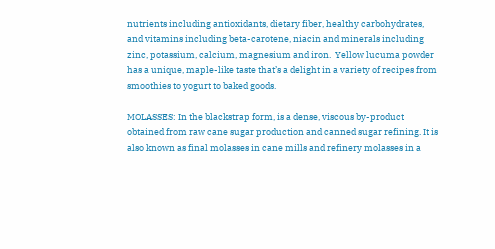nutrients including antioxidants, dietary fiber, healthy carbohydrates, and vitamins including beta-carotene, niacin and minerals including zinc, potassium, calcium, magnesium and iron.  Yellow lucuma powder has a unique, maple-like taste that’s a delight in a variety of recipes from smoothies to yogurt to baked goods.

MOLASSES: In the blackstrap form, is a dense, viscous by-product obtained from raw cane sugar production and canned sugar refining. It is also known as final molasses in cane mills and refinery molasses in a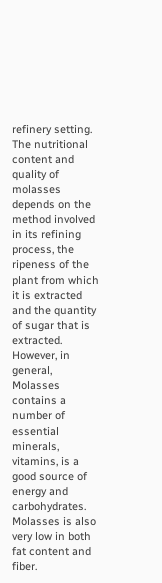refinery setting. The nutritional content and quality of molasses depends on the method involved in its refining process, the ripeness of the plant from which it is extracted and the quantity of sugar that is extracted. However, in general, Molasses contains a number of essential minerals, vitamins, is a good source of energy and carbohydrates. Molasses is also very low in both fat content and fiber.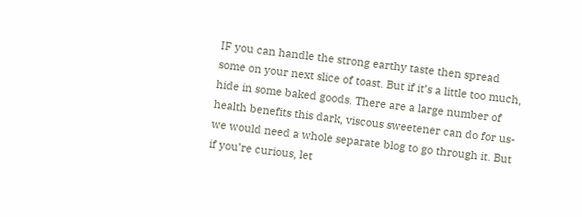IF you can handle the strong earthy taste then spread some on your next slice of toast. But if it’s a little too much, hide in some baked goods. There are a large number of health benefits this dark, viscous sweetener can do for us- we would need a whole separate blog to go through it. But if you’re curious, let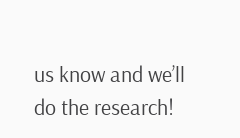us know and we’ll do the research!